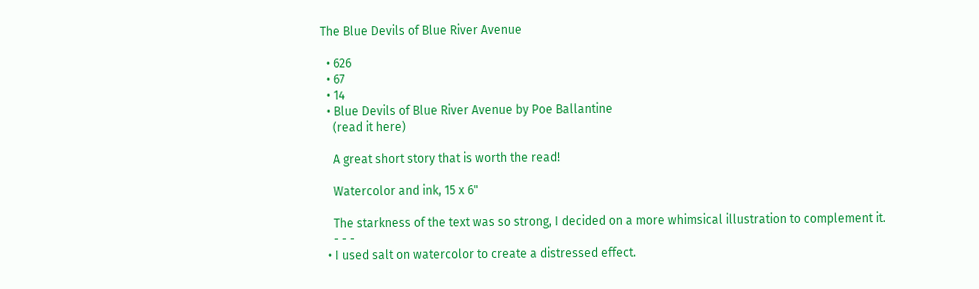The Blue Devils of Blue River Avenue

  • 626
  • 67
  • 14
  • Blue Devils of Blue River Avenue by Poe Ballantine
    (read it here)

    A great short story that is worth the read!

    Watercolor and ink, 15 x 6"

    The starkness of the text was so strong, I decided on a more whimsical illustration to complement it.
    - - -
  • I used salt on watercolor to create a distressed effect.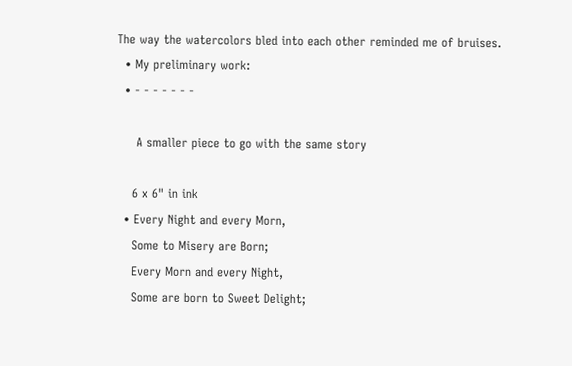The way the watercolors bled into each other reminded me of bruises.
  • My preliminary work:
  • - - - - - - -

     A smaller piece to go with the same story

    6 x 6" in ink
  • Every Night and every Morn,
    Some to Misery are Born;
    Every Morn and every Night,
    Some are born to Sweet Delight;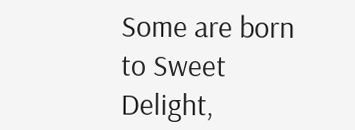Some are born to Sweet Delight,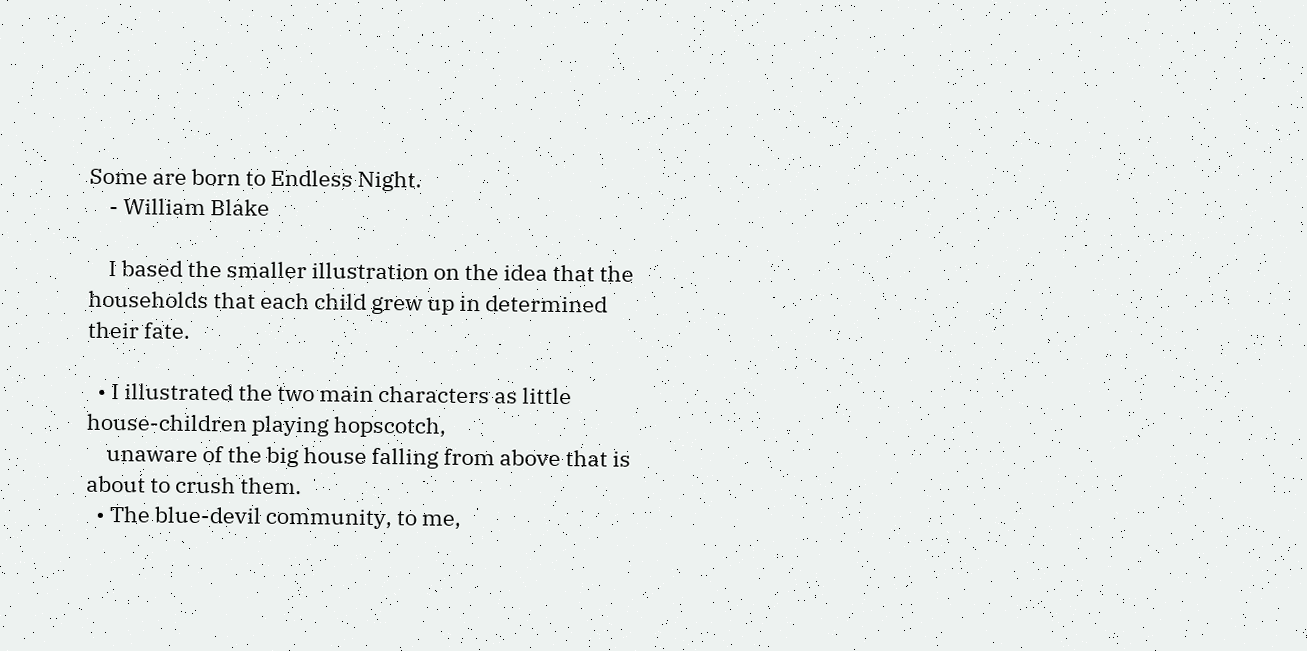Some are born to Endless Night.
    - William Blake

    I based the smaller illustration on the idea that the households that each child grew up in determined their fate.

  • I illustrated the two main characters as little house-children playing hopscotch,
    unaware of the big house falling from above that is about to crush them.
  • The blue-devil community, to me,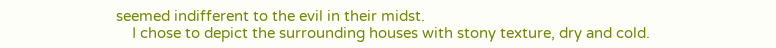seemed indifferent to the evil in their midst.
    I chose to depict the surrounding houses with stony texture, dry and cold.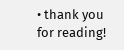• thank you for reading!